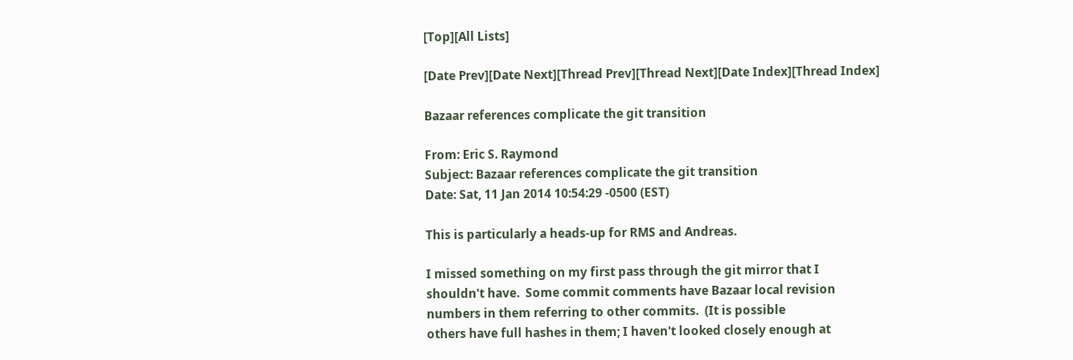[Top][All Lists]

[Date Prev][Date Next][Thread Prev][Thread Next][Date Index][Thread Index]

Bazaar references complicate the git transition

From: Eric S. Raymond
Subject: Bazaar references complicate the git transition
Date: Sat, 11 Jan 2014 10:54:29 -0500 (EST)

This is particularly a heads-up for RMS and Andreas.

I missed something on my first pass through the git mirror that I
shouldn't have.  Some commit comments have Bazaar local revision
numbers in them referring to other commits.  (It is possible
others have full hashes in them; I haven't looked closely enough at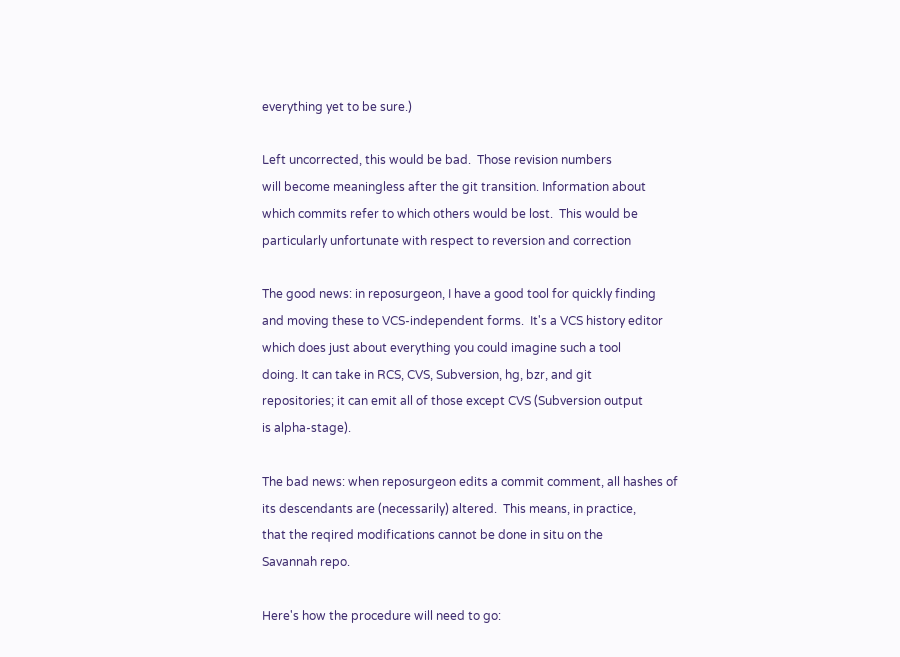everything yet to be sure.)

Left uncorrected, this would be bad.  Those revision numbers
will become meaningless after the git transition. Information about
which commits refer to which others would be lost.  This would be
particularly unfortunate with respect to reversion and correction

The good news: in reposurgeon, I have a good tool for quickly finding
and moving these to VCS-independent forms.  It's a VCS history editor
which does just about everything you could imagine such a tool
doing. It can take in RCS, CVS, Subversion, hg, bzr, and git
repositories; it can emit all of those except CVS (Subversion output
is alpha-stage).

The bad news: when reposurgeon edits a commit comment, all hashes of
its descendants are (necessarily) altered.  This means, in practice,
that the reqired modifications cannot be done in situ on the
Savannah repo.

Here's how the procedure will need to go: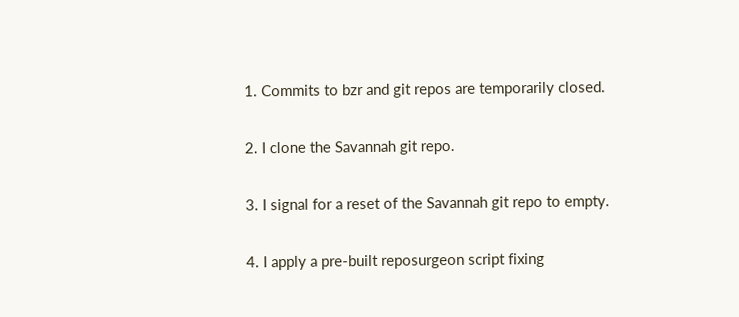1. Commits to bzr and git repos are temporarily closed.

2. I clone the Savannah git repo.

3. I signal for a reset of the Savannah git repo to empty.

4. I apply a pre-built reposurgeon script fixing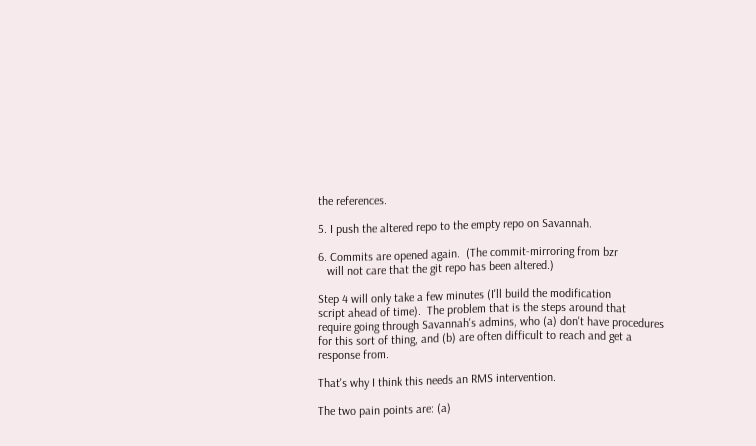the references.

5. I push the altered repo to the empty repo on Savannah.

6. Commits are opened again.  (The commit-mirroring from bzr
   will not care that the git repo has been altered.)

Step 4 will only take a few minutes (I'll build the modification
script ahead of time).  The problem that is the steps around that
require going through Savannah's admins, who (a) don't have procedures
for this sort of thing, and (b) are often difficult to reach and get a
response from.

That's why I think this needs an RMS intervention.

The two pain points are: (a)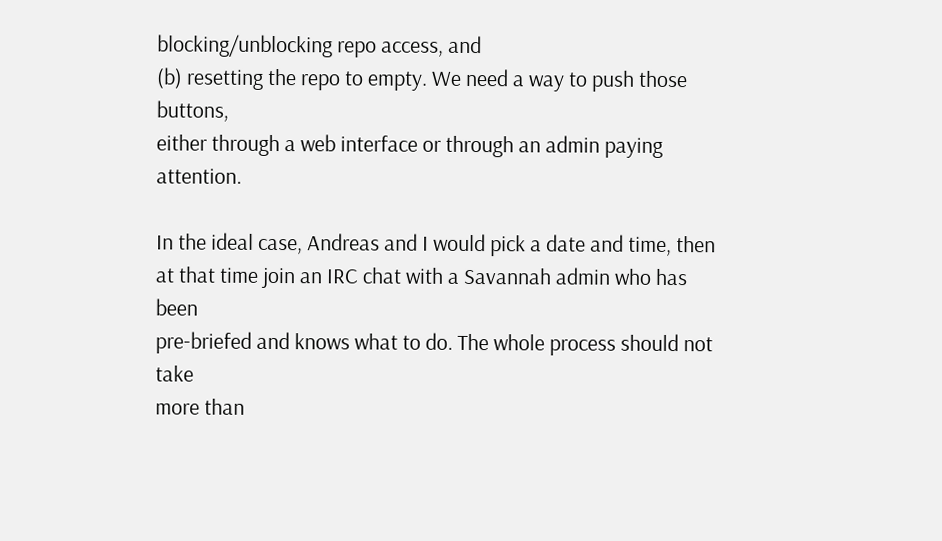blocking/unblocking repo access, and
(b) resetting the repo to empty. We need a way to push those buttons,
either through a web interface or through an admin paying attention.

In the ideal case, Andreas and I would pick a date and time, then
at that time join an IRC chat with a Savannah admin who has been
pre-briefed and knows what to do. The whole process should not take
more than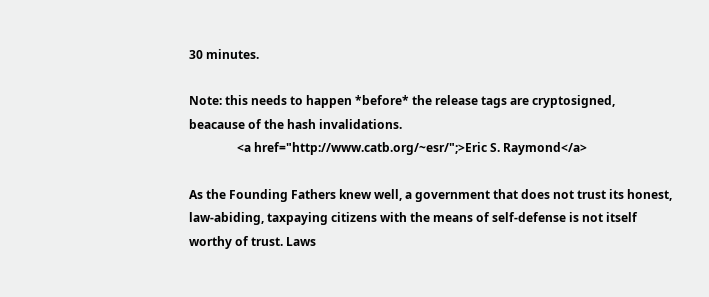30 minutes.

Note: this needs to happen *before* the release tags are cryptosigned,
beacause of the hash invalidations.
                <a href="http://www.catb.org/~esr/";>Eric S. Raymond</a>

As the Founding Fathers knew well, a government that does not trust its honest,
law-abiding, taxpaying citizens with the means of self-defense is not itself
worthy of trust. Laws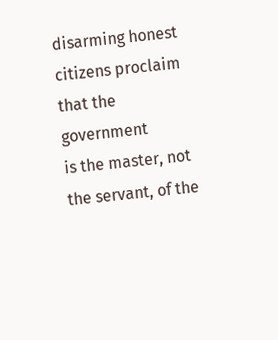disarming honest citizens proclaim that the government
is the master, not the servant, of the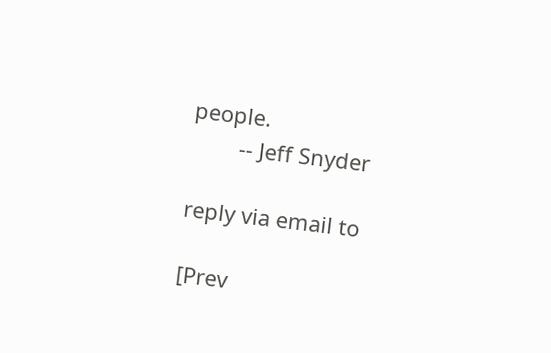people.
        -- Jeff Snyder

reply via email to

[Prev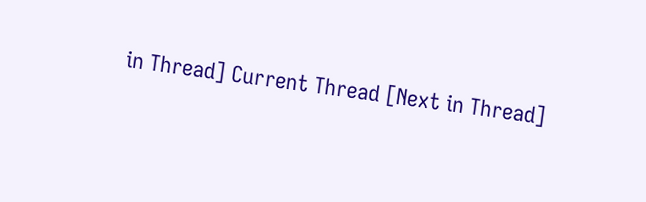in Thread] Current Thread [Next in Thread]